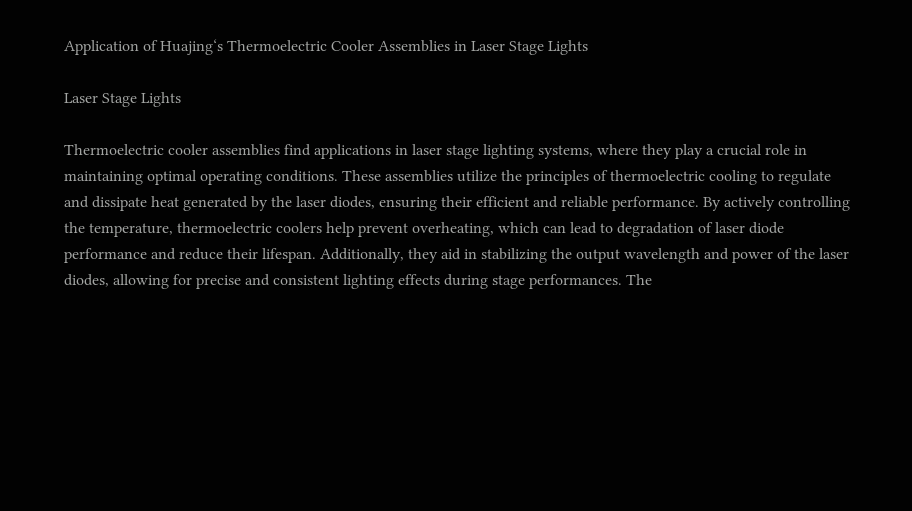Application of Huajing‘s Thermoelectric Cooler Assemblies in Laser Stage Lights

Laser Stage Lights

Thermoelectric cooler assemblies find applications in laser stage lighting systems, where they play a crucial role in maintaining optimal operating conditions. These assemblies utilize the principles of thermoelectric cooling to regulate and dissipate heat generated by the laser diodes, ensuring their efficient and reliable performance. By actively controlling the temperature, thermoelectric coolers help prevent overheating, which can lead to degradation of laser diode performance and reduce their lifespan. Additionally, they aid in stabilizing the output wavelength and power of the laser diodes, allowing for precise and consistent lighting effects during stage performances. The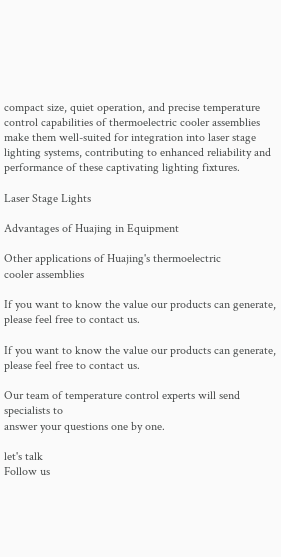compact size, quiet operation, and precise temperature control capabilities of thermoelectric cooler assemblies make them well-suited for integration into laser stage lighting systems, contributing to enhanced reliability and performance of these captivating lighting fixtures.

Laser Stage Lights

Advantages of Huajing in Equipment

Other applications of Huajing's thermoelectric
cooler assemblies

If you want to know the value our products can generate, please feel free to contact us.

If you want to know the value our products can generate, please feel free to contact us.

Our team of temperature control experts will send specialists to
answer your questions one by one.

let's talk
Follow us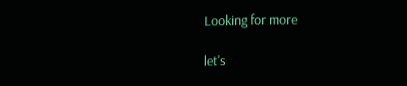Looking for more

let's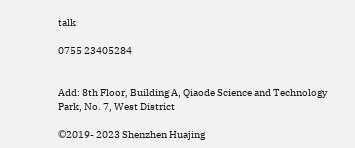talk

0755 23405284


Add: 8th Floor, Building A, Qiaode Science and Technology Park, No. 7, West District

©2019- 2023 Shenzhen Huajing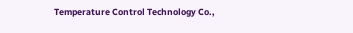Temperature Control Technology Co.,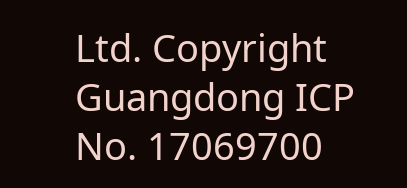Ltd. Copyright Guangdong ICP No. 17069700